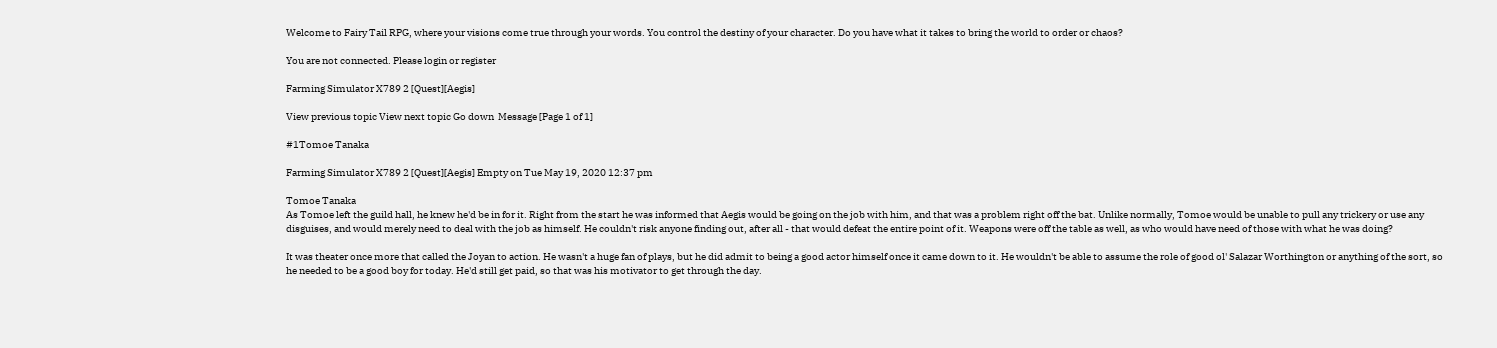Welcome to Fairy Tail RPG, where your visions come true through your words. You control the destiny of your character. Do you have what it takes to bring the world to order or chaos?

You are not connected. Please login or register

Farming Simulator X789 2 [Quest][Aegis]

View previous topic View next topic Go down  Message [Page 1 of 1]

#1Tomoe Tanaka

Farming Simulator X789 2 [Quest][Aegis] Empty on Tue May 19, 2020 12:37 pm

Tomoe Tanaka
As Tomoe left the guild hall, he knew he'd be in for it. Right from the start he was informed that Aegis would be going on the job with him, and that was a problem right off the bat. Unlike normally, Tomoe would be unable to pull any trickery or use any disguises, and would merely need to deal with the job as himself. He couldn't risk anyone finding out, after all - that would defeat the entire point of it. Weapons were off the table as well, as who would have need of those with what he was doing?

It was theater once more that called the Joyan to action. He wasn't a huge fan of plays, but he did admit to being a good actor himself once it came down to it. He wouldn't be able to assume the role of good ol' Salazar Worthington or anything of the sort, so he needed to be a good boy for today. He'd still get paid, so that was his motivator to get through the day.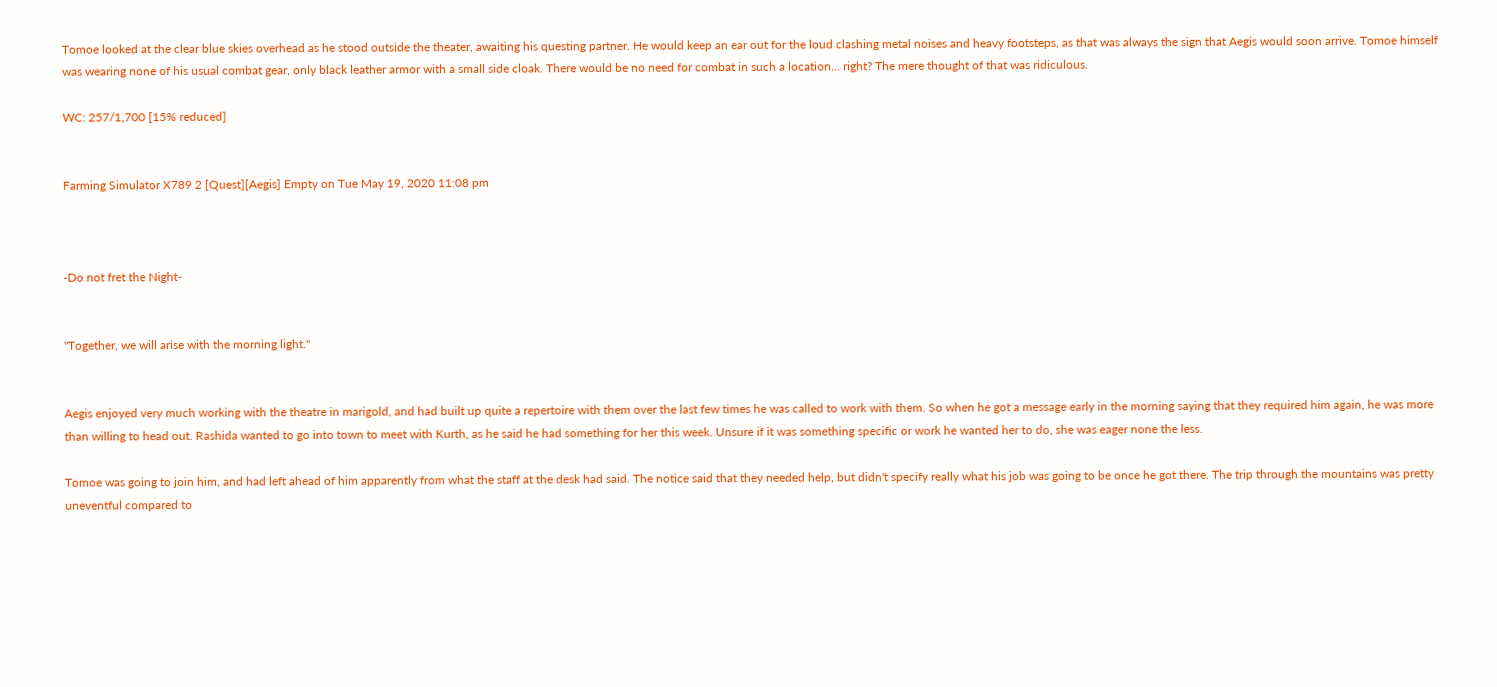Tomoe looked at the clear blue skies overhead as he stood outside the theater, awaiting his questing partner. He would keep an ear out for the loud clashing metal noises and heavy footsteps, as that was always the sign that Aegis would soon arrive. Tomoe himself was wearing none of his usual combat gear, only black leather armor with a small side cloak. There would be no need for combat in such a location... right? The mere thought of that was ridiculous.

WC: 257/1,700 [15% reduced]


Farming Simulator X789 2 [Quest][Aegis] Empty on Tue May 19, 2020 11:08 pm



-Do not fret the Night-


"Together, we will arise with the morning light."


Aegis enjoyed very much working with the theatre in marigold, and had built up quite a repertoire with them over the last few times he was called to work with them. So when he got a message early in the morning saying that they required him again, he was more than willing to head out. Rashida wanted to go into town to meet with Kurth, as he said he had something for her this week. Unsure if it was something specific or work he wanted her to do, she was eager none the less.

Tomoe was going to join him, and had left ahead of him apparently from what the staff at the desk had said. The notice said that they needed help, but didn't specify really what his job was going to be once he got there. The trip through the mountains was pretty uneventful compared to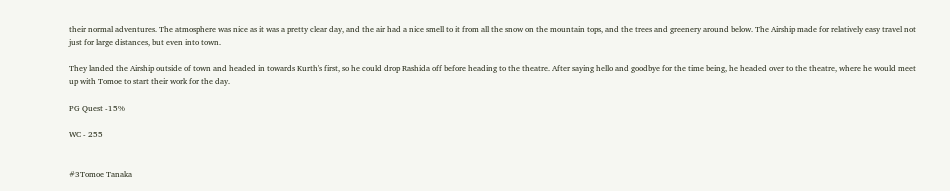their normal adventures. The atmosphere was nice as it was a pretty clear day, and the air had a nice smell to it from all the snow on the mountain tops, and the trees and greenery around below. The Airship made for relatively easy travel not just for large distances, but even into town.

They landed the Airship outside of town and headed in towards Kurth's first, so he could drop Rashida off before heading to the theatre. After saying hello and goodbye for the time being, he headed over to the theatre, where he would meet up with Tomoe to start their work for the day.

PG Quest -15%

WC - 255


#3Tomoe Tanaka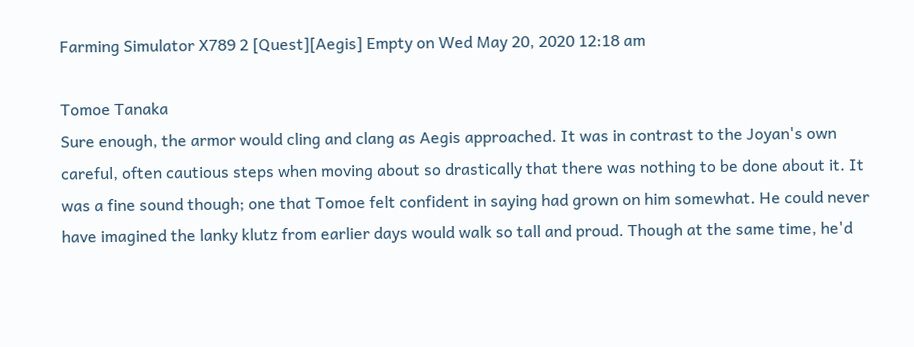Farming Simulator X789 2 [Quest][Aegis] Empty on Wed May 20, 2020 12:18 am

Tomoe Tanaka
Sure enough, the armor would cling and clang as Aegis approached. It was in contrast to the Joyan's own careful, often cautious steps when moving about so drastically that there was nothing to be done about it. It was a fine sound though; one that Tomoe felt confident in saying had grown on him somewhat. He could never have imagined the lanky klutz from earlier days would walk so tall and proud. Though at the same time, he'd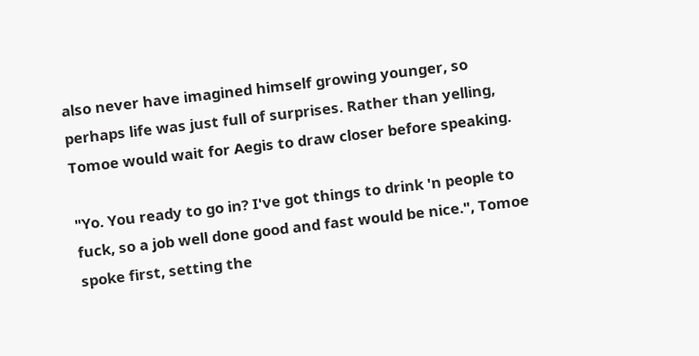also never have imagined himself growing younger, so perhaps life was just full of surprises. Rather than yelling, Tomoe would wait for Aegis to draw closer before speaking.

"Yo. You ready to go in? I've got things to drink 'n people to fuck, so a job well done good and fast would be nice.", Tomoe spoke first, setting the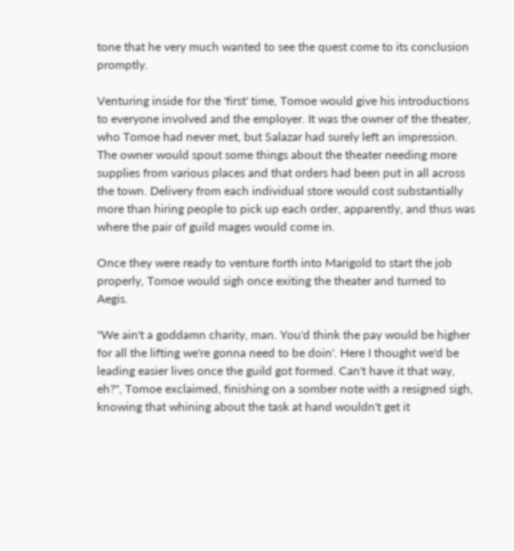tone that he very much wanted to see the quest come to its conclusion promptly.

Venturing inside for the 'first' time, Tomoe would give his introductions to everyone involved and the employer. It was the owner of the theater, who Tomoe had never met, but Salazar had surely left an impression. The owner would spout some things about the theater needing more supplies from various places and that orders had been put in all across the town. Delivery from each individual store would cost substantially more than hiring people to pick up each order, apparently, and thus was where the pair of guild mages would come in.

Once they were ready to venture forth into Marigold to start the job properly, Tomoe would sigh once exiting the theater and turned to Aegis.

"We ain't a goddamn charity, man. You'd think the pay would be higher for all the lifting we're gonna need to be doin'. Here I thought we'd be leading easier lives once the guild got formed. Can't have it that way, eh?", Tomoe exclaimed, finishing on a somber note with a resigned sigh, knowing that whining about the task at hand wouldn't get it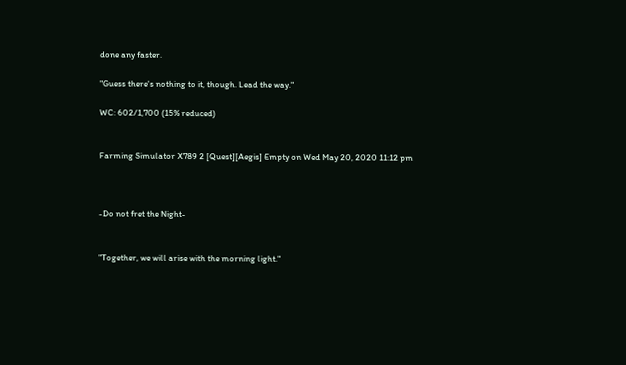done any faster.

"Guess there's nothing to it, though. Lead the way."

WC: 602/1,700 (15% reduced)


Farming Simulator X789 2 [Quest][Aegis] Empty on Wed May 20, 2020 11:12 pm



-Do not fret the Night-


"Together, we will arise with the morning light."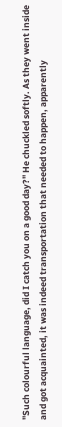"Such colourful language, did I catch you on a good day?" He chuckled softly. As they went inside and got acquainted, it was indeed transportation that needed to happen, apparently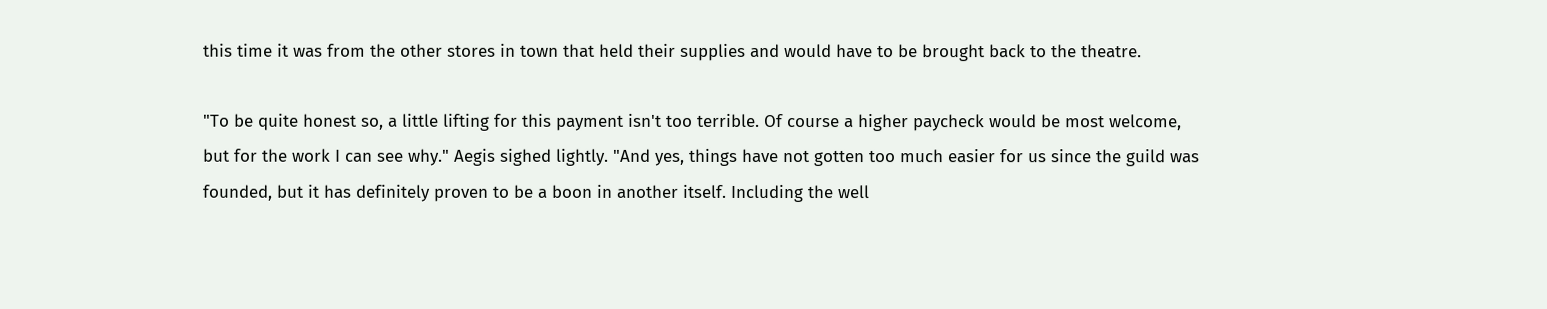this time it was from the other stores in town that held their supplies and would have to be brought back to the theatre.

"To be quite honest so, a little lifting for this payment isn't too terrible. Of course a higher paycheck would be most welcome, but for the work I can see why." Aegis sighed lightly. "And yes, things have not gotten too much easier for us since the guild was founded, but it has definitely proven to be a boon in another itself. Including the well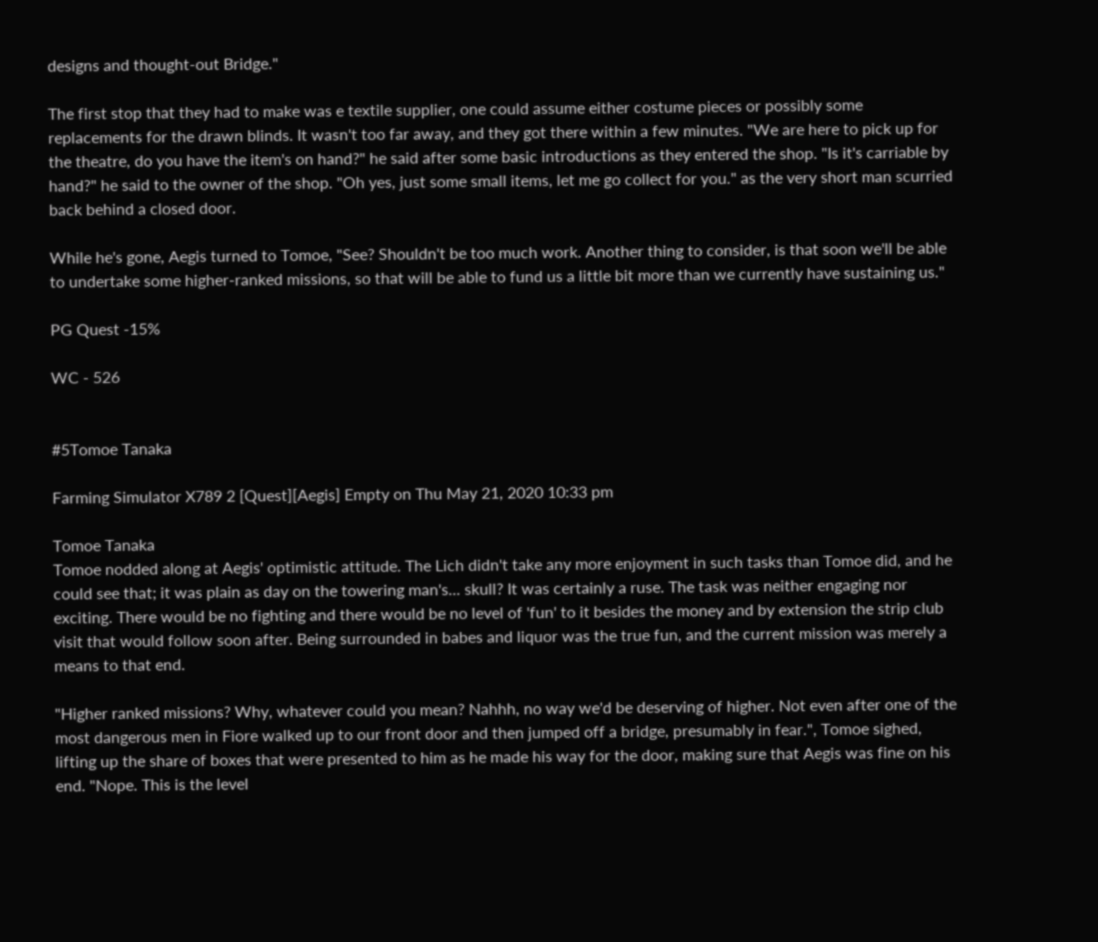designs and thought-out Bridge."

The first stop that they had to make was e textile supplier, one could assume either costume pieces or possibly some replacements for the drawn blinds. It wasn't too far away, and they got there within a few minutes. "We are here to pick up for the theatre, do you have the item's on hand?" he said after some basic introductions as they entered the shop. "Is it's carriable by hand?" he said to the owner of the shop. "Oh yes, just some small items, let me go collect for you." as the very short man scurried back behind a closed door.

While he's gone, Aegis turned to Tomoe, "See? Shouldn't be too much work. Another thing to consider, is that soon we'll be able to undertake some higher-ranked missions, so that will be able to fund us a little bit more than we currently have sustaining us."

PG Quest -15%

WC - 526


#5Tomoe Tanaka

Farming Simulator X789 2 [Quest][Aegis] Empty on Thu May 21, 2020 10:33 pm

Tomoe Tanaka
Tomoe nodded along at Aegis' optimistic attitude. The Lich didn't take any more enjoyment in such tasks than Tomoe did, and he could see that; it was plain as day on the towering man's... skull? It was certainly a ruse. The task was neither engaging nor exciting. There would be no fighting and there would be no level of 'fun' to it besides the money and by extension the strip club visit that would follow soon after. Being surrounded in babes and liquor was the true fun, and the current mission was merely a means to that end.

"Higher ranked missions? Why, whatever could you mean? Nahhh, no way we'd be deserving of higher. Not even after one of the most dangerous men in Fiore walked up to our front door and then jumped off a bridge, presumably in fear.", Tomoe sighed, lifting up the share of boxes that were presented to him as he made his way for the door, making sure that Aegis was fine on his end. "Nope. This is the level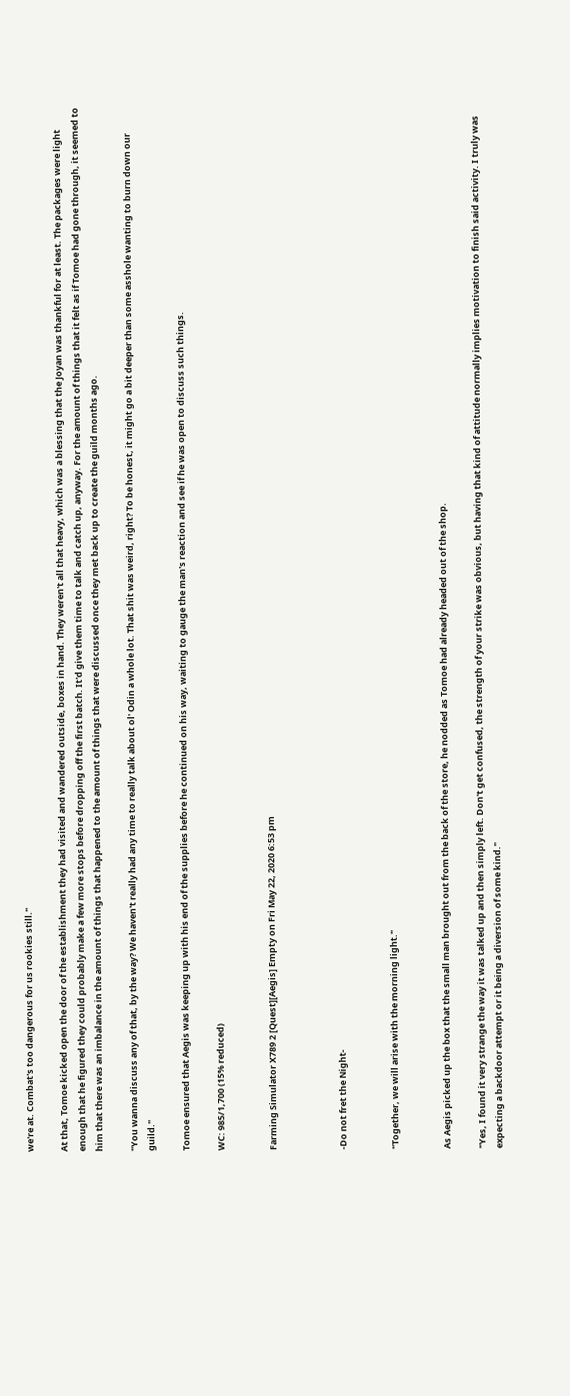we're at. Combat's too dangerous for us rookies still."

At that, Tomoe kicked open the door of the establishment they had visited and wandered outside, boxes in hand. They weren't all that heavy, which was a blessing that the Joyan was thankful for at least. The packages were light enough that he figured they could probably make a few more stops before dropping off the first batch. It'd give them time to talk and catch up, anyway. For the amount of things that it felt as if Tomoe had gone through, it seemed to him that there was an imbalance in the amount of things that happened to the amount of things that were discussed once they met back up to create the guild months ago.

"You wanna discuss any of that, by the way? We haven't really had any time to really talk about ol' Odin a whole lot. That shit was weird, right? To be honest, it might go a bit deeper than some asshole wanting to burn down our guild."

Tomoe ensured that Aegis was keeping up with his end of the supplies before he continued on his way, waiting to gauge the man's reaction and see if he was open to discuss such things.

WC: 985/1,700 (15% reduced)


Farming Simulator X789 2 [Quest][Aegis] Empty on Fri May 22, 2020 6:53 pm



-Do not fret the Night-


"Together, we will arise with the morning light."


As Aegis picked up the box that the small man brought out from the back of the store, he nodded as Tomoe had already headed out of the shop.

"Yes, I found it very strange the way it was talked up and then simply left. Don't get confused, the strength of your strike was obvious, but having that kind of attitude normally implies motivation to finish said activity. I truly was expecting a backdoor attempt or it being a diversion of some kind."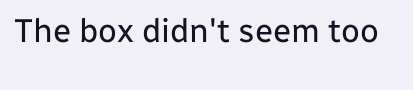The box didn't seem too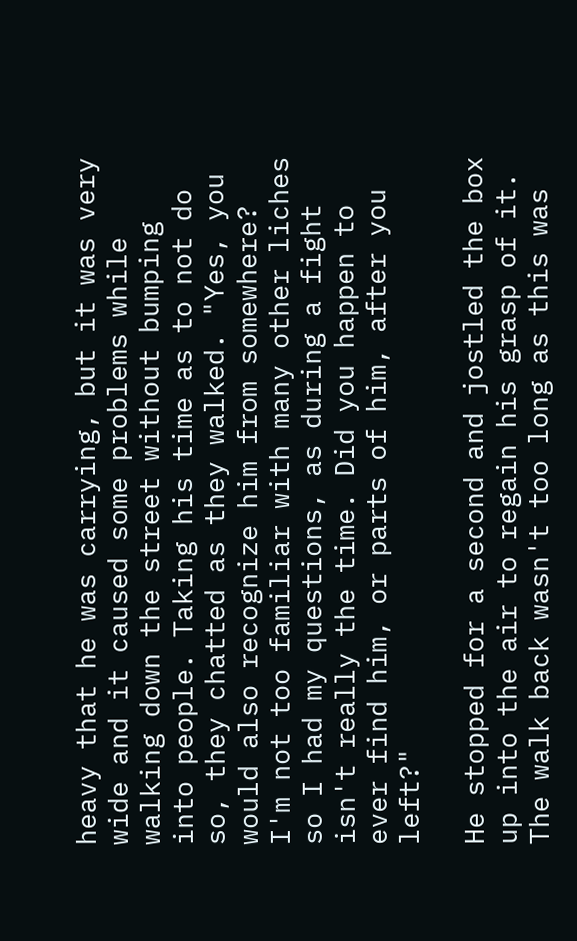heavy that he was carrying, but it was very wide and it caused some problems while walking down the street without bumping into people. Taking his time as to not do so, they chatted as they walked. "Yes, you would also recognize him from somewhere? I'm not too familiar with many other liches so I had my questions, as during a fight isn't really the time. Did you happen to ever find him, or parts of him, after you left?"

He stopped for a second and jostled the box up into the air to regain his grasp of it. The walk back wasn't too long as this was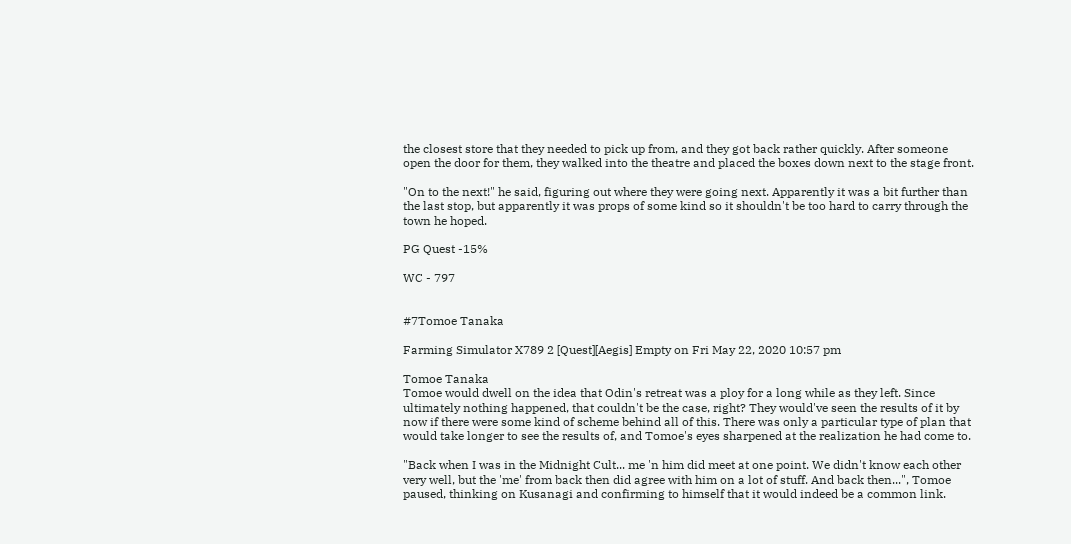the closest store that they needed to pick up from, and they got back rather quickly. After someone open the door for them, they walked into the theatre and placed the boxes down next to the stage front.

"On to the next!" he said, figuring out where they were going next. Apparently it was a bit further than the last stop, but apparently it was props of some kind so it shouldn't be too hard to carry through the town he hoped.

PG Quest -15%

WC - 797


#7Tomoe Tanaka

Farming Simulator X789 2 [Quest][Aegis] Empty on Fri May 22, 2020 10:57 pm

Tomoe Tanaka
Tomoe would dwell on the idea that Odin's retreat was a ploy for a long while as they left. Since ultimately nothing happened, that couldn't be the case, right? They would've seen the results of it by now if there were some kind of scheme behind all of this. There was only a particular type of plan that would take longer to see the results of, and Tomoe's eyes sharpened at the realization he had come to.

"Back when I was in the Midnight Cult... me 'n him did meet at one point. We didn't know each other very well, but the 'me' from back then did agree with him on a lot of stuff. And back then...", Tomoe paused, thinking on Kusanagi and confirming to himself that it would indeed be a common link.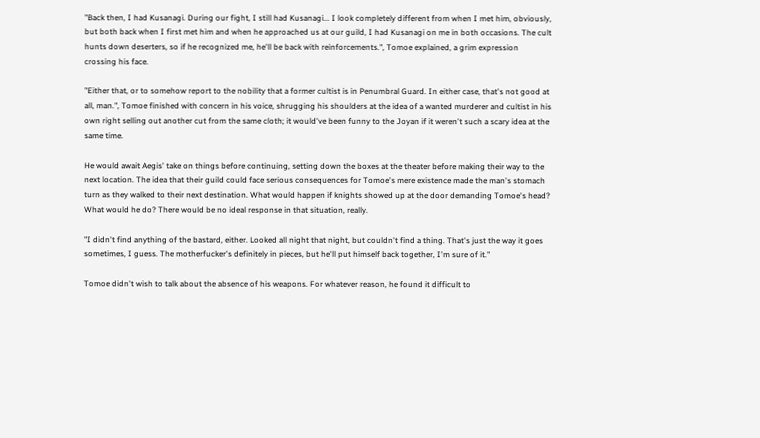"Back then, I had Kusanagi. During our fight, I still had Kusanagi... I look completely different from when I met him, obviously, but both back when I first met him and when he approached us at our guild, I had Kusanagi on me in both occasions. The cult hunts down deserters, so if he recognized me, he'll be back with reinforcements.", Tomoe explained, a grim expression crossing his face.

"Either that, or to somehow report to the nobility that a former cultist is in Penumbral Guard. In either case, that's not good at all, man.", Tomoe finished with concern in his voice, shrugging his shoulders at the idea of a wanted murderer and cultist in his own right selling out another cut from the same cloth; it would've been funny to the Joyan if it weren't such a scary idea at the same time.

He would await Aegis' take on things before continuing, setting down the boxes at the theater before making their way to the next location. The idea that their guild could face serious consequences for Tomoe's mere existence made the man's stomach turn as they walked to their next destination. What would happen if knights showed up at the door demanding Tomoe's head? What would he do? There would be no ideal response in that situation, really.

"I didn't find anything of the bastard, either. Looked all night that night, but couldn't find a thing. That's just the way it goes sometimes, I guess. The motherfucker's definitely in pieces, but he'll put himself back together, I'm sure of it."

Tomoe didn't wish to talk about the absence of his weapons. For whatever reason, he found it difficult to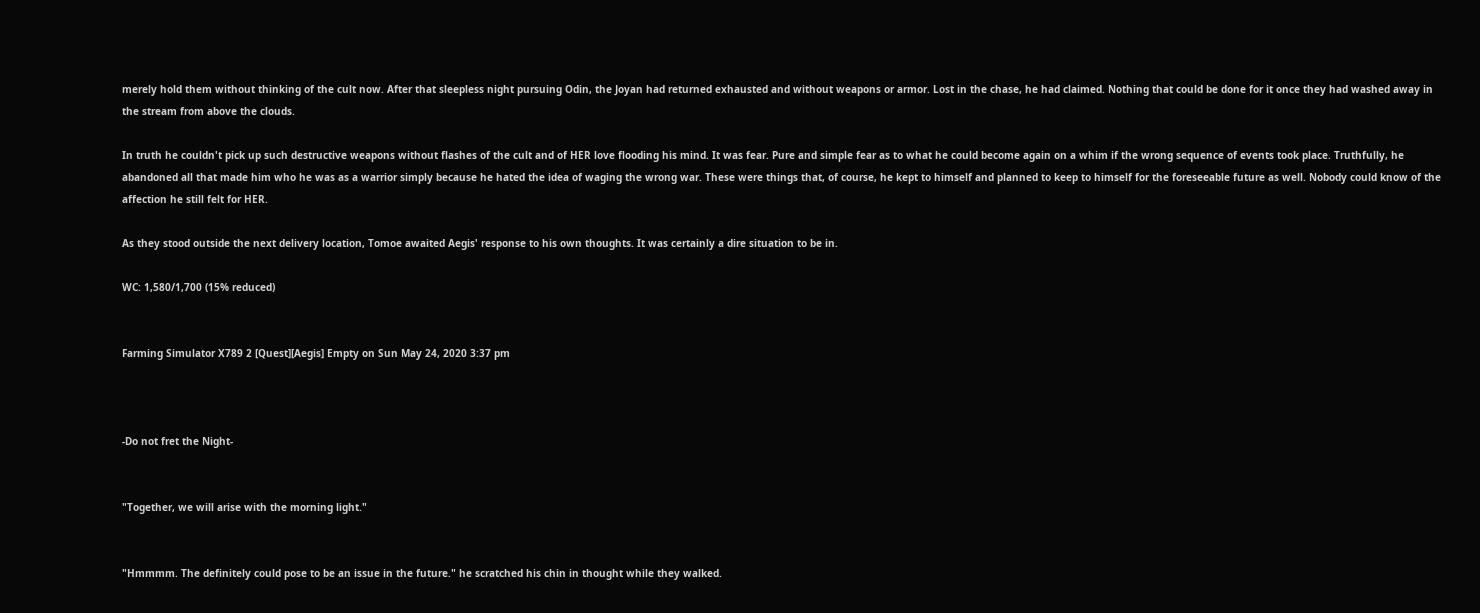merely hold them without thinking of the cult now. After that sleepless night pursuing Odin, the Joyan had returned exhausted and without weapons or armor. Lost in the chase, he had claimed. Nothing that could be done for it once they had washed away in the stream from above the clouds.

In truth he couldn't pick up such destructive weapons without flashes of the cult and of HER love flooding his mind. It was fear. Pure and simple fear as to what he could become again on a whim if the wrong sequence of events took place. Truthfully, he abandoned all that made him who he was as a warrior simply because he hated the idea of waging the wrong war. These were things that, of course, he kept to himself and planned to keep to himself for the foreseeable future as well. Nobody could know of the affection he still felt for HER.

As they stood outside the next delivery location, Tomoe awaited Aegis' response to his own thoughts. It was certainly a dire situation to be in.

WC: 1,580/1,700 (15% reduced)


Farming Simulator X789 2 [Quest][Aegis] Empty on Sun May 24, 2020 3:37 pm



-Do not fret the Night-


"Together, we will arise with the morning light."


"Hmmmm. The definitely could pose to be an issue in the future." he scratched his chin in thought while they walked.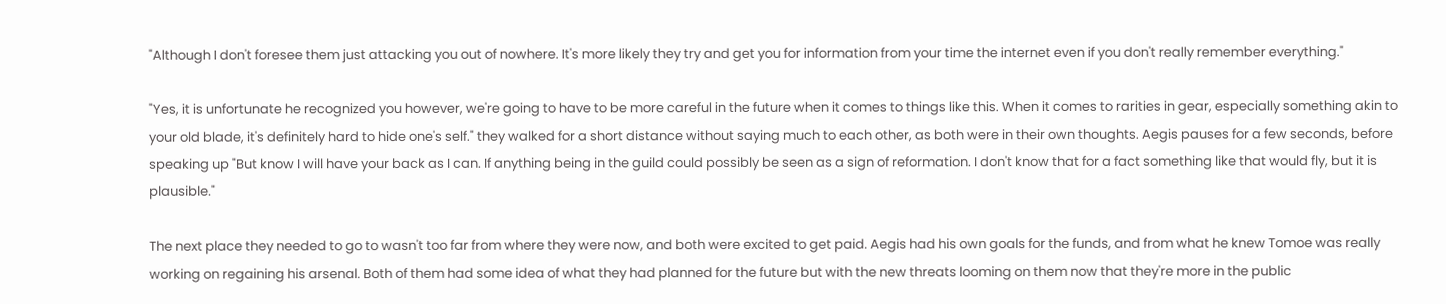"Although I don't foresee them just attacking you out of nowhere. It's more likely they try and get you for information from your time the internet even if you don't really remember everything."

"Yes, it is unfortunate he recognized you however, we're going to have to be more careful in the future when it comes to things like this. When it comes to rarities in gear, especially something akin to your old blade, it's definitely hard to hide one's self." they walked for a short distance without saying much to each other, as both were in their own thoughts. Aegis pauses for a few seconds, before speaking up "But know I will have your back as I can. If anything being in the guild could possibly be seen as a sign of reformation. I don't know that for a fact something like that would fly, but it is plausible."

The next place they needed to go to wasn't too far from where they were now, and both were excited to get paid. Aegis had his own goals for the funds, and from what he knew Tomoe was really working on regaining his arsenal. Both of them had some idea of what they had planned for the future but with the new threats looming on them now that they're more in the public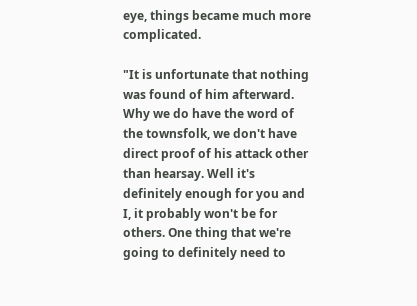eye, things became much more complicated.

"It is unfortunate that nothing was found of him afterward. Why we do have the word of the townsfolk, we don't have direct proof of his attack other than hearsay. Well it's definitely enough for you and I, it probably won't be for others. One thing that we're going to definitely need to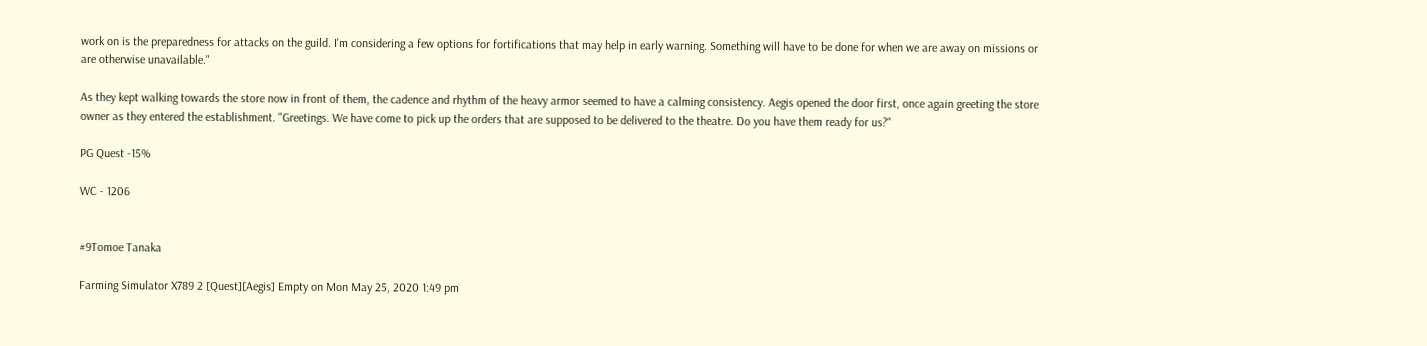work on is the preparedness for attacks on the guild. I'm considering a few options for fortifications that may help in early warning. Something will have to be done for when we are away on missions or are otherwise unavailable."

As they kept walking towards the store now in front of them, the cadence and rhythm of the heavy armor seemed to have a calming consistency. Aegis opened the door first, once again greeting the store owner as they entered the establishment. "Greetings. We have come to pick up the orders that are supposed to be delivered to the theatre. Do you have them ready for us?"

PG Quest -15%

WC - 1206


#9Tomoe Tanaka

Farming Simulator X789 2 [Quest][Aegis] Empty on Mon May 25, 2020 1:49 pm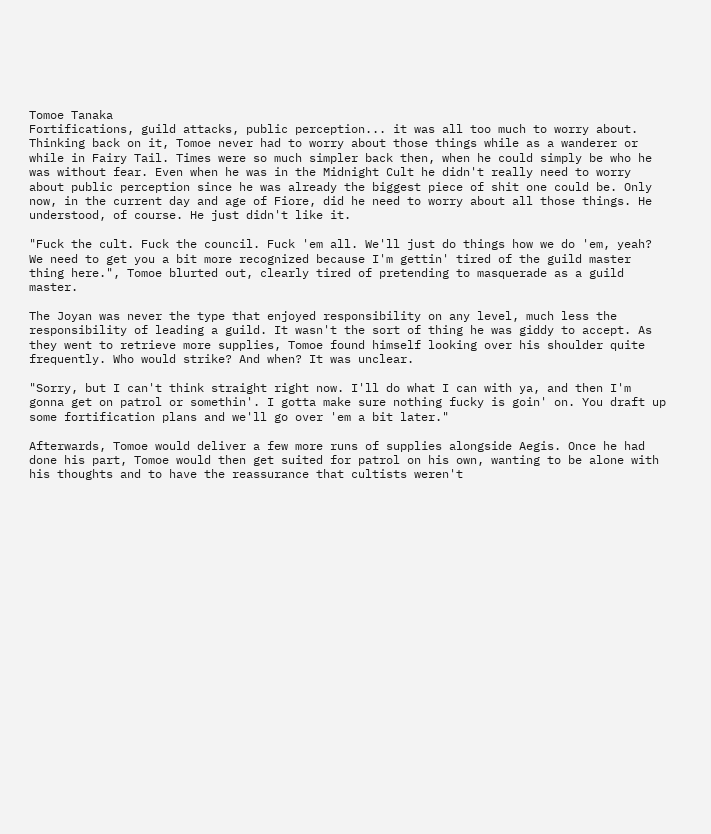Tomoe Tanaka
Fortifications, guild attacks, public perception... it was all too much to worry about. Thinking back on it, Tomoe never had to worry about those things while as a wanderer or while in Fairy Tail. Times were so much simpler back then, when he could simply be who he was without fear. Even when he was in the Midnight Cult he didn't really need to worry about public perception since he was already the biggest piece of shit one could be. Only now, in the current day and age of Fiore, did he need to worry about all those things. He understood, of course. He just didn't like it.

"Fuck the cult. Fuck the council. Fuck 'em all. We'll just do things how we do 'em, yeah? We need to get you a bit more recognized because I'm gettin' tired of the guild master thing here.", Tomoe blurted out, clearly tired of pretending to masquerade as a guild master.

The Joyan was never the type that enjoyed responsibility on any level, much less the responsibility of leading a guild. It wasn't the sort of thing he was giddy to accept. As they went to retrieve more supplies, Tomoe found himself looking over his shoulder quite frequently. Who would strike? And when? It was unclear.

"Sorry, but I can't think straight right now. I'll do what I can with ya, and then I'm gonna get on patrol or somethin'. I gotta make sure nothing fucky is goin' on. You draft up some fortification plans and we'll go over 'em a bit later."

Afterwards, Tomoe would deliver a few more runs of supplies alongside Aegis. Once he had done his part, Tomoe would then get suited for patrol on his own, wanting to be alone with his thoughts and to have the reassurance that cultists weren't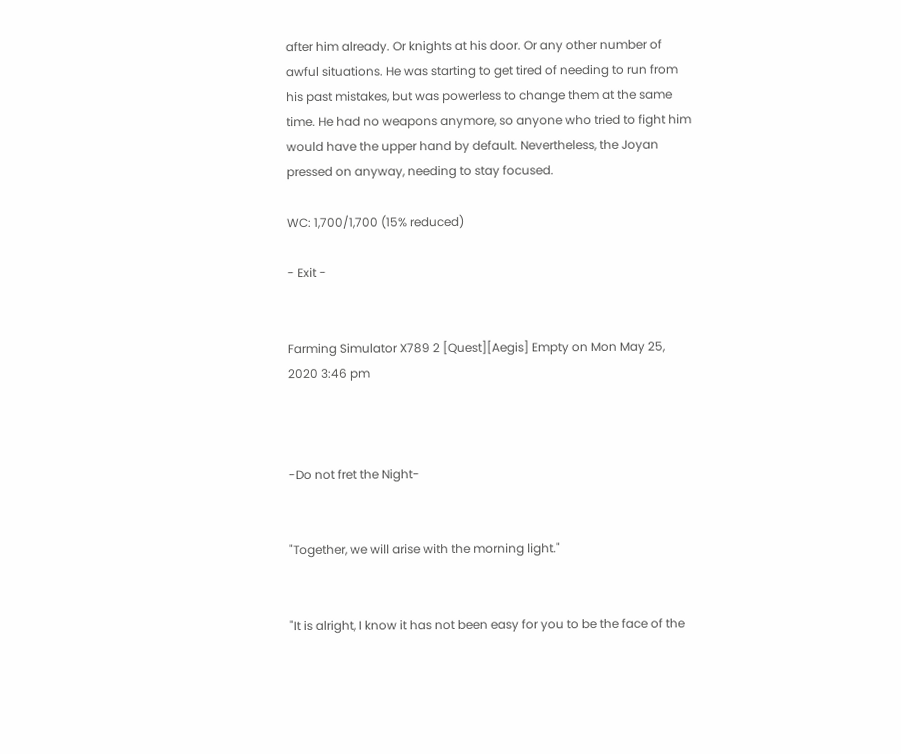after him already. Or knights at his door. Or any other number of awful situations. He was starting to get tired of needing to run from his past mistakes, but was powerless to change them at the same time. He had no weapons anymore, so anyone who tried to fight him would have the upper hand by default. Nevertheless, the Joyan pressed on anyway, needing to stay focused.

WC: 1,700/1,700 (15% reduced)

- Exit -


Farming Simulator X789 2 [Quest][Aegis] Empty on Mon May 25, 2020 3:46 pm



-Do not fret the Night-


"Together, we will arise with the morning light."


"It is alright, I know it has not been easy for you to be the face of the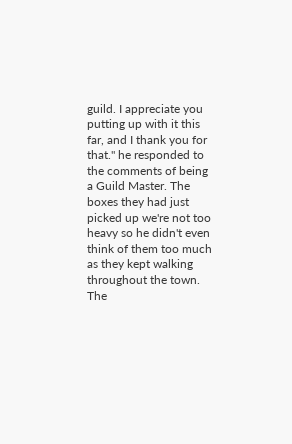guild. I appreciate you putting up with it this far, and I thank you for that." he responded to the comments of being a Guild Master. The boxes they had just picked up we're not too heavy so he didn't even think of them too much as they kept walking throughout the town. The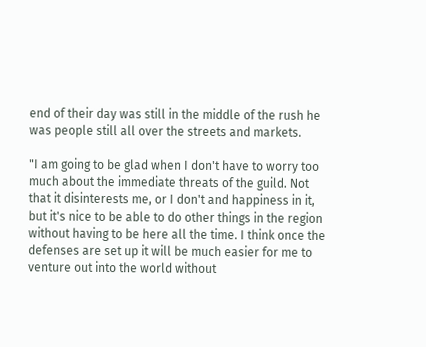end of their day was still in the middle of the rush he was people still all over the streets and markets.

"I am going to be glad when I don't have to worry too much about the immediate threats of the guild. Not that it disinterests me, or I don't and happiness in it, but it's nice to be able to do other things in the region without having to be here all the time. I think once the defenses are set up it will be much easier for me to venture out into the world without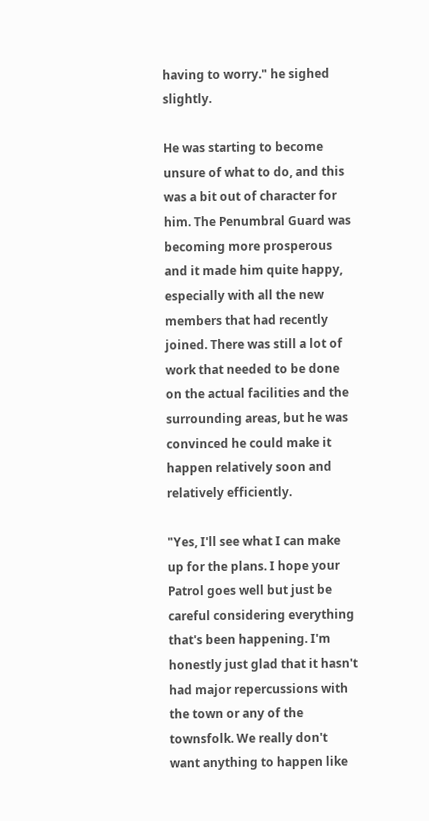having to worry." he sighed slightly.

He was starting to become unsure of what to do, and this was a bit out of character for him. The Penumbral Guard was becoming more prosperous and it made him quite happy, especially with all the new members that had recently joined. There was still a lot of work that needed to be done on the actual facilities and the surrounding areas, but he was convinced he could make it happen relatively soon and relatively efficiently.

"Yes, I'll see what I can make up for the plans. I hope your Patrol goes well but just be careful considering everything that's been happening. I'm honestly just glad that it hasn't had major repercussions with the town or any of the townsfolk. We really don't want anything to happen like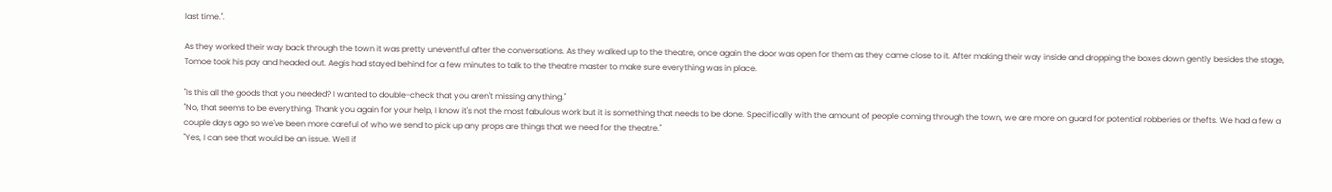last time.".

As they worked their way back through the town it was pretty uneventful after the conversations. As they walked up to the theatre, once again the door was open for them as they came close to it. After making their way inside and dropping the boxes down gently besides the stage, Tomoe took his pay and headed out. Aegis had stayed behind for a few minutes to talk to the theatre master to make sure everything was in place.

"Is this all the goods that you needed? I wanted to double-check that you aren't missing anything."
"No, that seems to be everything. Thank you again for your help, I know it's not the most fabulous work but it is something that needs to be done. Specifically with the amount of people coming through the town, we are more on guard for potential robberies or thefts. We had a few a couple days ago so we've been more careful of who we send to pick up any props are things that we need for the theatre."
"Yes, I can see that would be an issue. Well if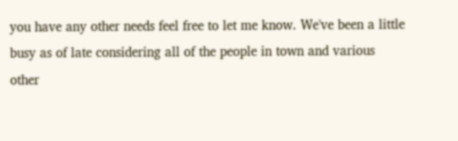you have any other needs feel free to let me know. We've been a little busy as of late considering all of the people in town and various other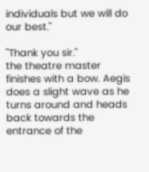individuals but we will do our best."

"Thank you sir."
the theatre master finishes with a bow. Aegis does a slight wave as he turns around and heads back towards the entrance of the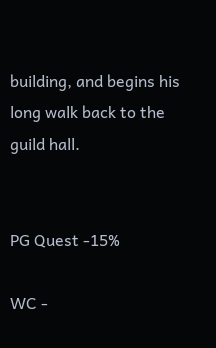building, and begins his long walk back to the guild hall.


PG Quest -15%

WC -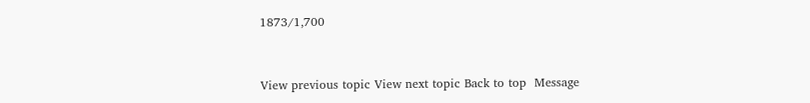1873/1,700


View previous topic View next topic Back to top  Message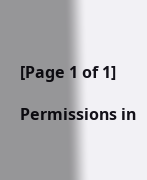[Page 1 of 1]

Permissions in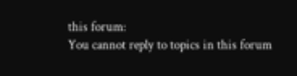this forum:
You cannot reply to topics in this forum